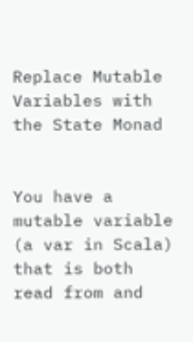Replace Mutable Variables with the State Monad


You have a mutable variable (a var in Scala) that is both read from and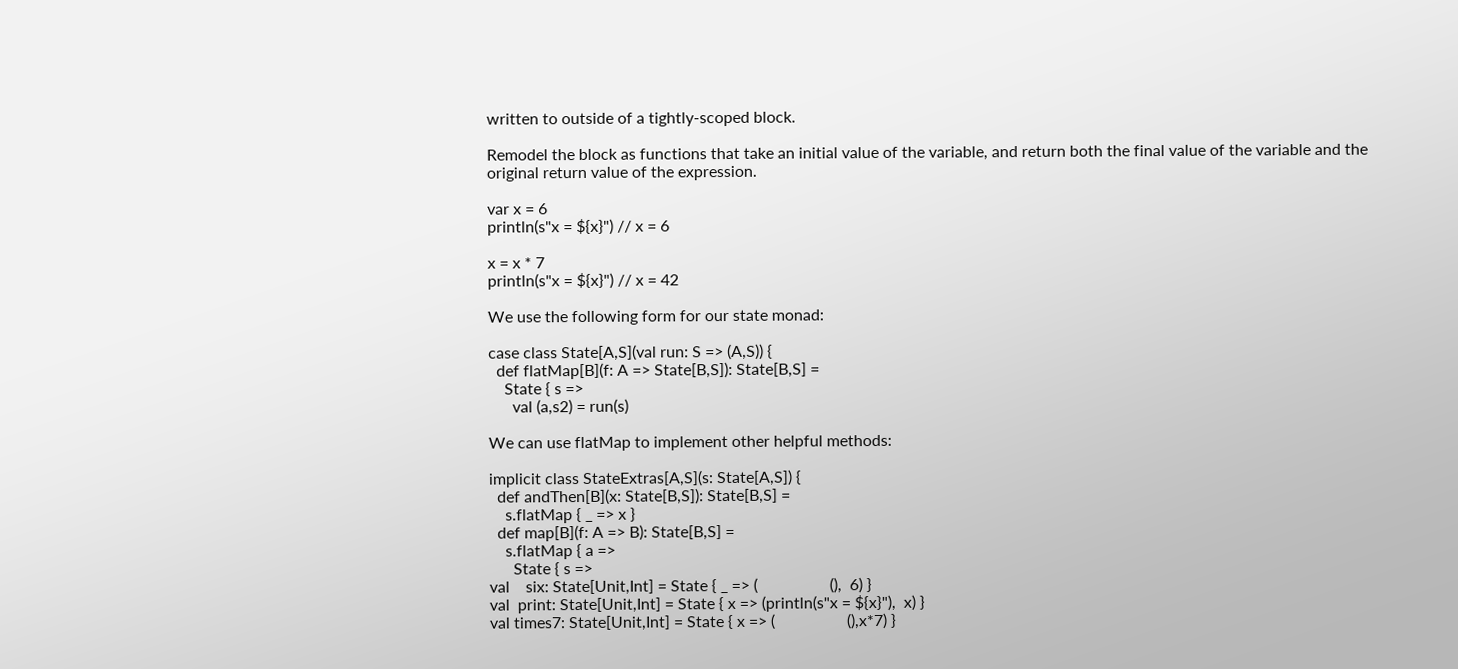written to outside of a tightly-scoped block.

Remodel the block as functions that take an initial value of the variable, and return both the final value of the variable and the original return value of the expression.

var x = 6
println(s"x = ${x}") // x = 6

x = x * 7
println(s"x = ${x}") // x = 42

We use the following form for our state monad:

case class State[A,S](val run: S => (A,S)) {
  def flatMap[B](f: A => State[B,S]): State[B,S] =
    State { s =>
      val (a,s2) = run(s)

We can use flatMap to implement other helpful methods:

implicit class StateExtras[A,S](s: State[A,S]) {
  def andThen[B](x: State[B,S]): State[B,S] =
    s.flatMap { _ => x }
  def map[B](f: A => B): State[B,S] =
    s.flatMap { a =>
      State { s =>
val    six: State[Unit,Int] = State { _ => (                  (),  6) }
val  print: State[Unit,Int] = State { x => (println(s"x = ${x}"),  x) }
val times7: State[Unit,Int] = State { x => (                  (),x*7) }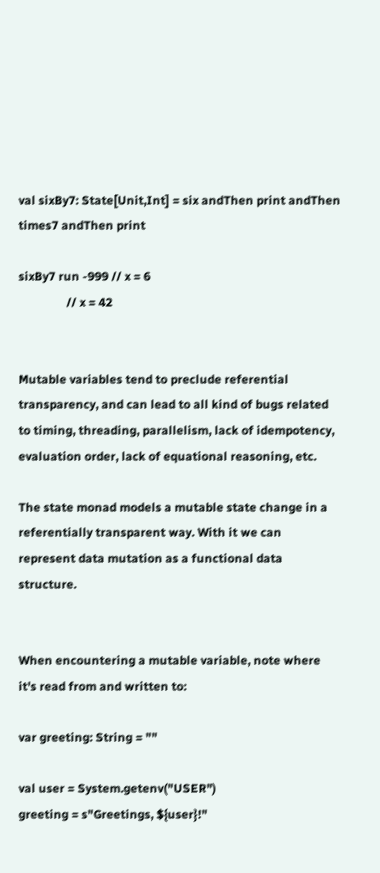val sixBy7: State[Unit,Int] = six andThen print andThen times7 andThen print

sixBy7 run -999 // x = 6
                // x = 42


Mutable variables tend to preclude referential transparency, and can lead to all kind of bugs related to timing, threading, parallelism, lack of idempotency, evaluation order, lack of equational reasoning, etc.

The state monad models a mutable state change in a referentially transparent way. With it we can represent data mutation as a functional data structure.


When encountering a mutable variable, note where it's read from and written to:

var greeting: String = ""

val user = System.getenv("USER")
greeting = s"Greetings, ${user}!"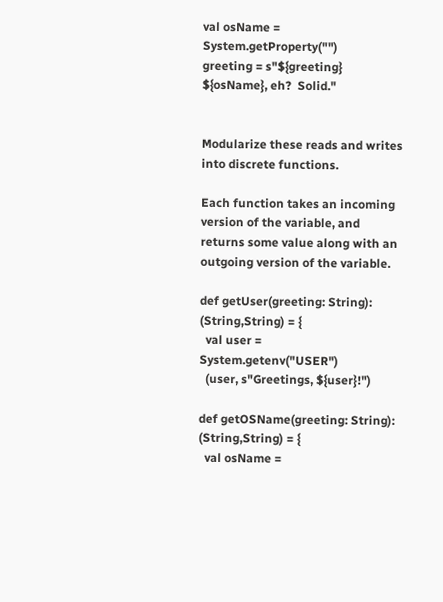val osName = System.getProperty("")
greeting = s"${greeting}  ${osName}, eh?  Solid."


Modularize these reads and writes into discrete functions.

Each function takes an incoming version of the variable, and returns some value along with an outgoing version of the variable.

def getUser(greeting: String): (String,String) = {
  val user = System.getenv("USER")
  (user, s"Greetings, ${user}!")

def getOSName(greeting: String): (String,String) = {
  val osName =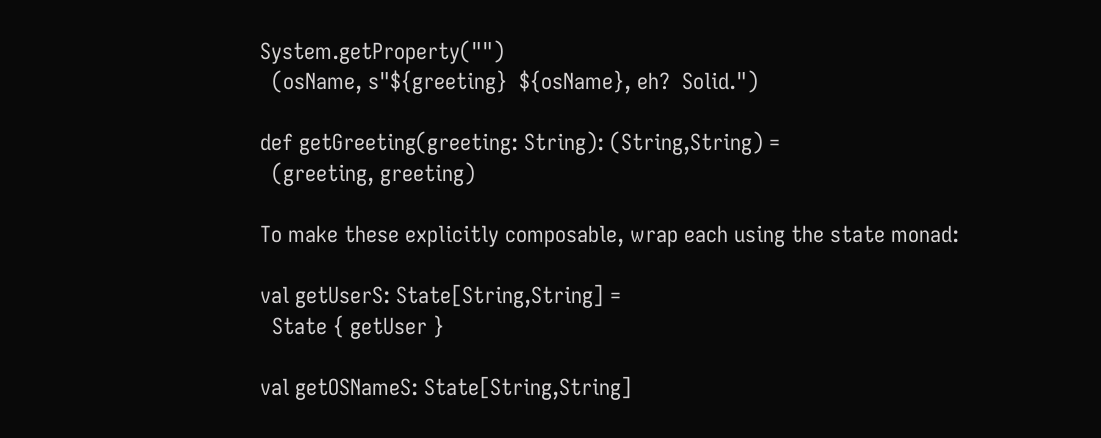System.getProperty("")
  (osName, s"${greeting}  ${osName}, eh?  Solid.")

def getGreeting(greeting: String): (String,String) =
  (greeting, greeting)

To make these explicitly composable, wrap each using the state monad:

val getUserS: State[String,String] =
  State { getUser }

val getOSNameS: State[String,String]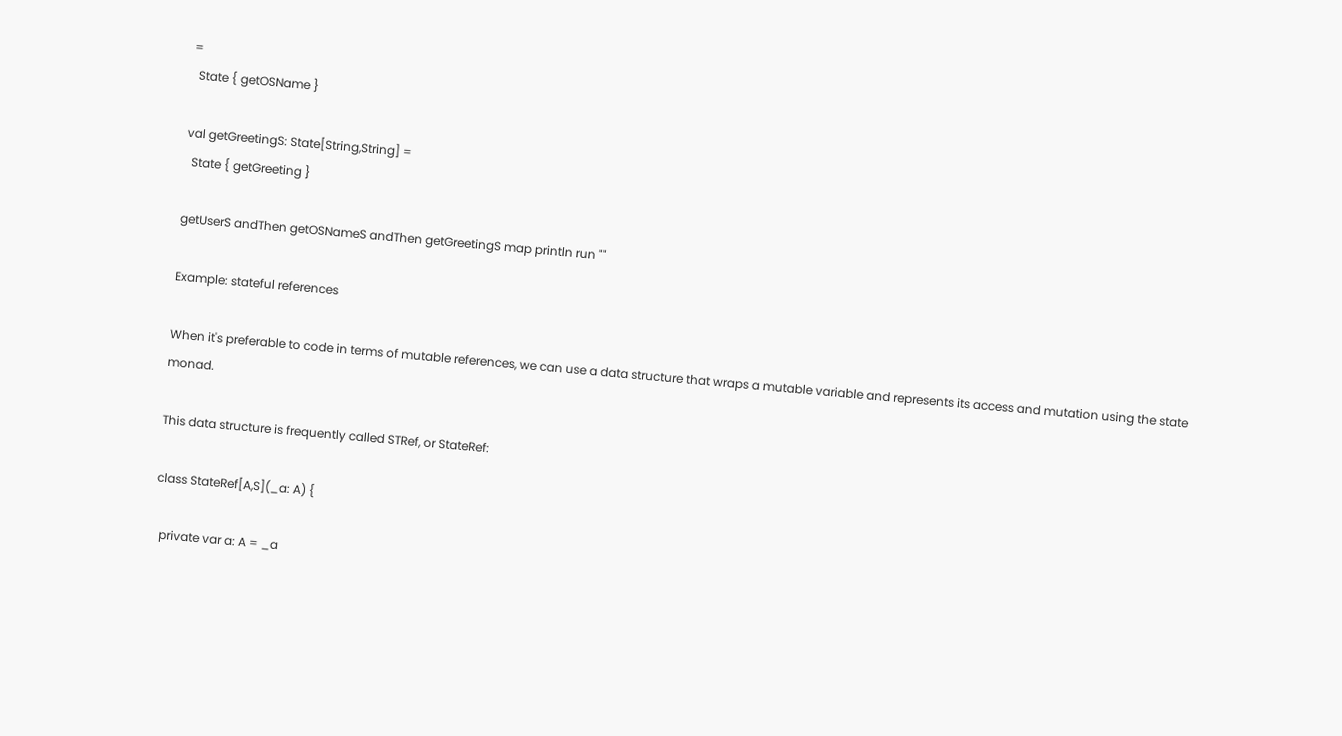=
  State { getOSName }

val getGreetingS: State[String,String] =
  State { getGreeting }

getUserS andThen getOSNameS andThen getGreetingS map println run ""

Example: stateful references

When it's preferable to code in terms of mutable references, we can use a data structure that wraps a mutable variable and represents its access and mutation using the state monad.

This data structure is frequently called STRef, or StateRef:

class StateRef[A,S](_a: A) {

  private var a: A = _a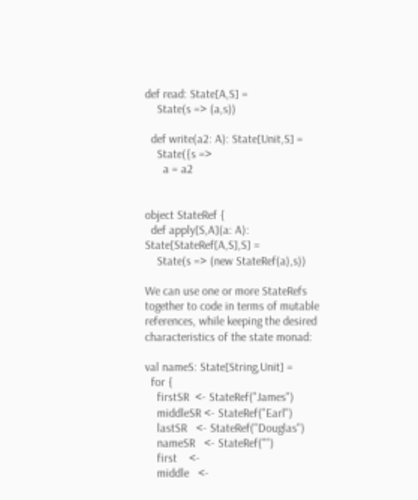def read: State[A,S] =
    State(s => (a,s))

  def write(a2: A): State[Unit,S] =
    State({s =>
      a = a2


object StateRef {
  def apply[S,A](a: A): State[StateRef[A,S],S] =
    State(s => (new StateRef(a),s))

We can use one or more StateRefs together to code in terms of mutable references, while keeping the desired characteristics of the state monad:

val nameS: State[String,Unit] =
  for {
    firstSR  <- StateRef("James")
    middleSR <- StateRef("Earl")
    lastSR   <- StateRef("Douglas")
    nameSR   <- StateRef("")
    first    <-
    middle   <-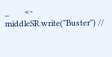_        <- middleSR.write("Buster") //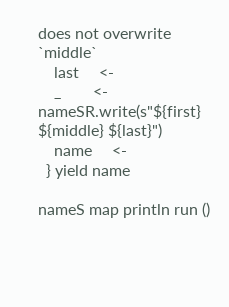does not overwrite `middle`
    last     <-
    _        <- nameSR.write(s"${first} ${middle} ${last}")
    name     <-
  } yield name

nameS map println run ()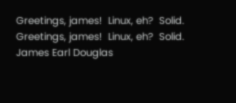Greetings, james!  Linux, eh?  Solid.
Greetings, james!  Linux, eh?  Solid.
James Earl Douglas